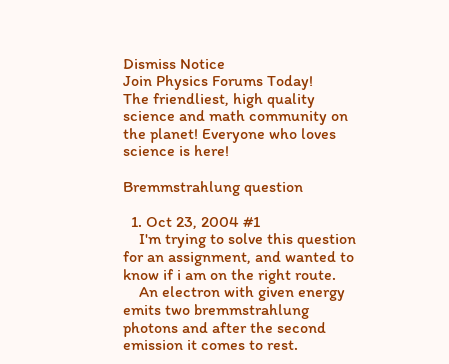Dismiss Notice
Join Physics Forums Today!
The friendliest, high quality science and math community on the planet! Everyone who loves science is here!

Bremmstrahlung question

  1. Oct 23, 2004 #1
    I'm trying to solve this question for an assignment, and wanted to know if i am on the right route.
    An electron with given energy emits two bremmstrahlung photons and after the second emission it comes to rest.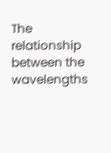The relationship between the wavelengths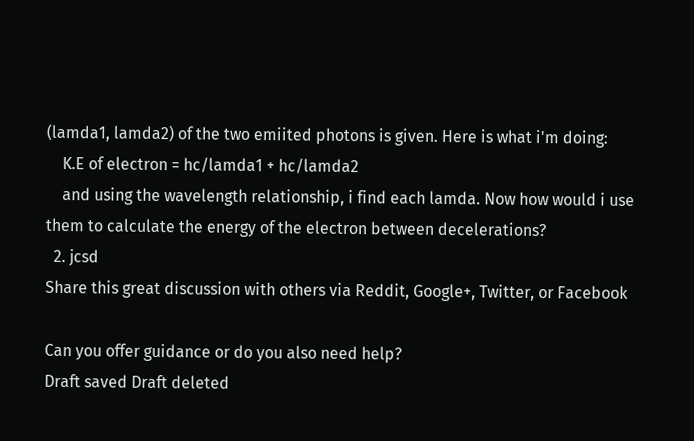(lamda1, lamda2) of the two emiited photons is given. Here is what i'm doing:
    K.E of electron = hc/lamda1 + hc/lamda2
    and using the wavelength relationship, i find each lamda. Now how would i use them to calculate the energy of the electron between decelerations?
  2. jcsd
Share this great discussion with others via Reddit, Google+, Twitter, or Facebook

Can you offer guidance or do you also need help?
Draft saved Draft deleted